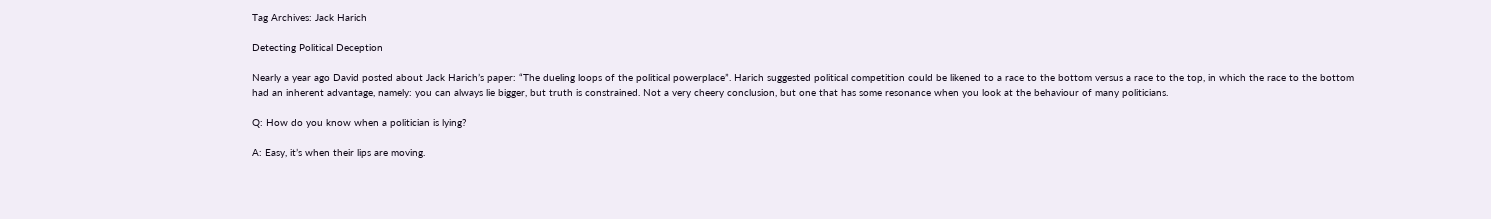Tag Archives: Jack Harich

Detecting Political Deception

Nearly a year ago David posted about Jack Harich’s paper: “The dueling loops of the political powerplace”. Harich suggested political competition could be likened to a race to the bottom versus a race to the top, in which the race to the bottom had an inherent advantage, namely: you can always lie bigger, but truth is constrained. Not a very cheery conclusion, but one that has some resonance when you look at the behaviour of many politicians.

Q: How do you know when a politician is lying?

A: Easy, it’s when their lips are moving.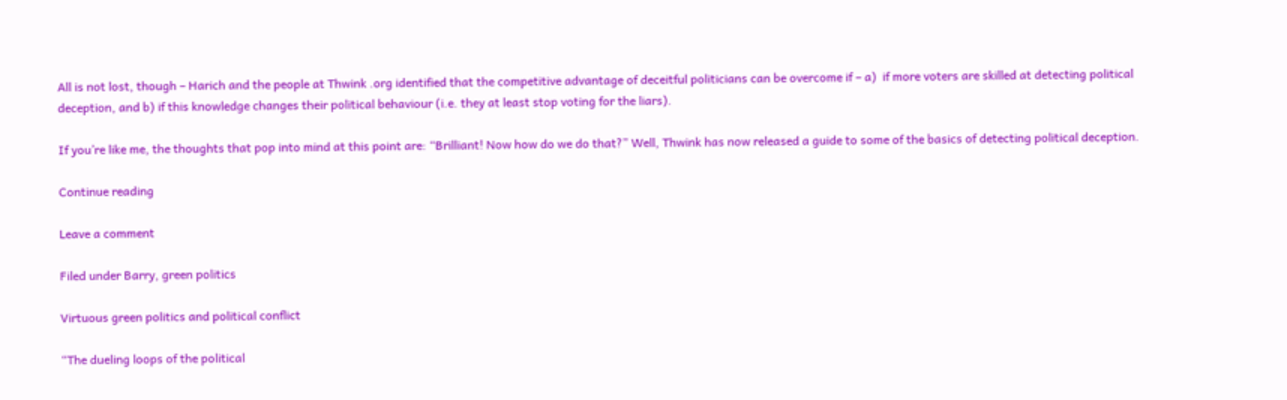All is not lost, though – Harich and the people at Thwink .org identified that the competitive advantage of deceitful politicians can be overcome if – a)  if more voters are skilled at detecting political deception, and b) if this knowledge changes their political behaviour (i.e. they at least stop voting for the liars).

If you’re like me, the thoughts that pop into mind at this point are: “Brilliant! Now how do we do that?” Well, Thwink has now released a guide to some of the basics of detecting political deception.

Continue reading

Leave a comment

Filed under Barry, green politics

Virtuous green politics and political conflict

“The dueling loops of the political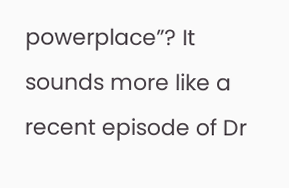powerplace”? It sounds more like a recent episode of Dr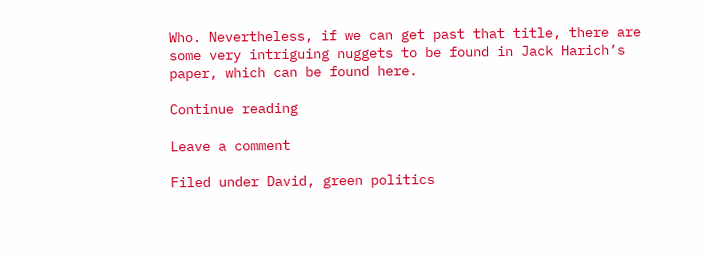Who. Nevertheless, if we can get past that title, there are some very intriguing nuggets to be found in Jack Harich’s paper, which can be found here.

Continue reading

Leave a comment

Filed under David, green politics